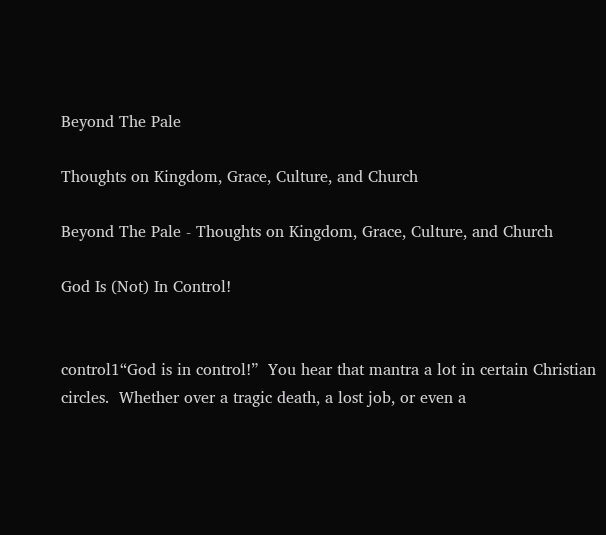Beyond The Pale

Thoughts on Kingdom, Grace, Culture, and Church

Beyond The Pale - Thoughts on Kingdom, Grace, Culture, and Church

God Is (Not) In Control!


control1“God is in control!”  You hear that mantra a lot in certain Christian circles.  Whether over a tragic death, a lost job, or even a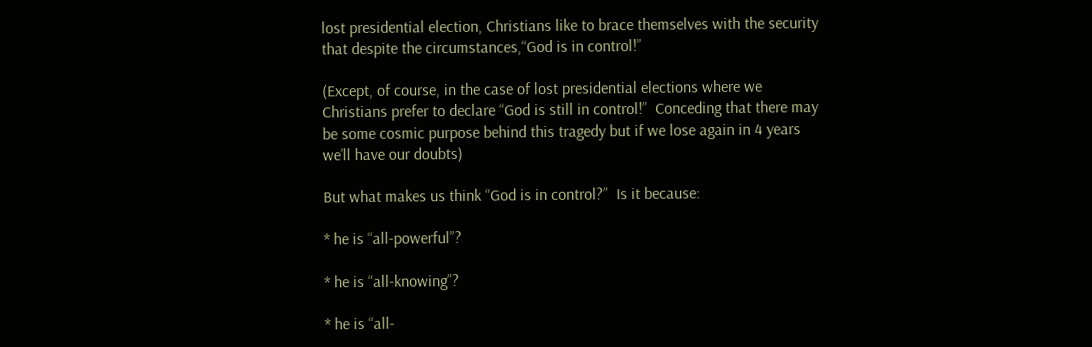lost presidential election, Christians like to brace themselves with the security that despite the circumstances,“God is in control!”

(Except, of course, in the case of lost presidential elections where we Christians prefer to declare “God is still in control!”  Conceding that there may be some cosmic purpose behind this tragedy but if we lose again in 4 years we’ll have our doubts)

But what makes us think “God is in control?”  Is it because:

* he is “all-powerful”?

* he is “all-knowing”?

* he is “all-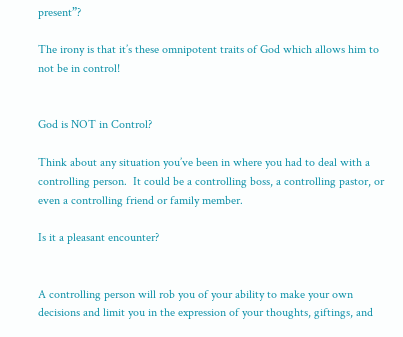present”?

The irony is that it’s these omnipotent traits of God which allows him to  not be in control!


God is NOT in Control?

Think about any situation you’ve been in where you had to deal with a controlling person.  It could be a controlling boss, a controlling pastor, or even a controlling friend or family member.

Is it a pleasant encounter?


A controlling person will rob you of your ability to make your own decisions and limit you in the expression of your thoughts, giftings, and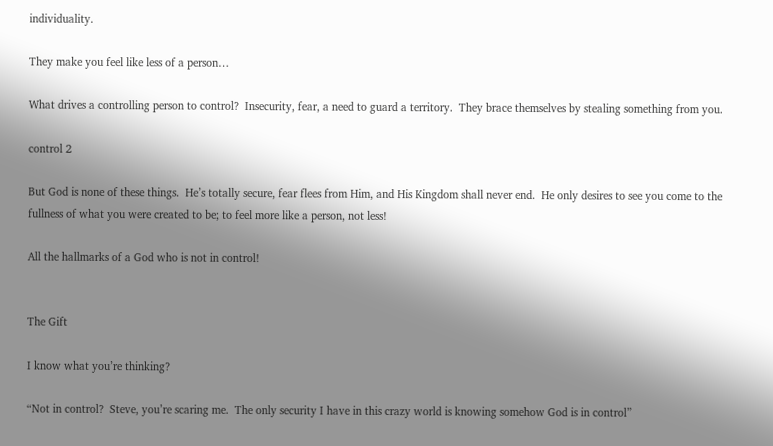individuality.

They make you feel like less of a person…

What drives a controlling person to control?  Insecurity, fear, a need to guard a territory.  They brace themselves by stealing something from you.

control 2

But God is none of these things.  He’s totally secure, fear flees from Him, and His Kingdom shall never end.  He only desires to see you come to the fullness of what you were created to be; to feel more like a person, not less!

All the hallmarks of a God who is not in control!


The Gift

I know what you’re thinking?

“Not in control?  Steve, you’re scaring me.  The only security I have in this crazy world is knowing somehow God is in control”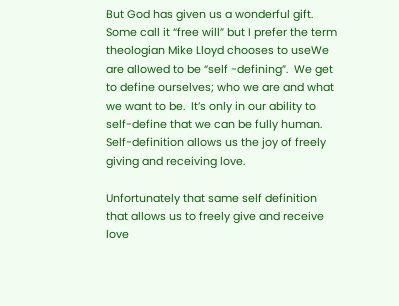But God has given us a wonderful gift.  Some call it “free will” but I prefer the term theologian Mike Lloyd chooses to useWe are allowed to be “self -defining”.  We get to define ourselves; who we are and what we want to be.  It’s only in our ability to self-define that we can be fully human.  Self-definition allows us the joy of freely giving and receiving love.

Unfortunately that same self definition that allows us to freely give and receive love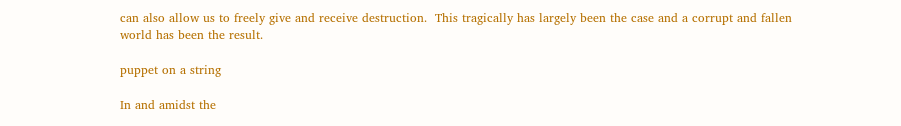can also allow us to freely give and receive destruction.  This tragically has largely been the case and a corrupt and fallen world has been the result.

puppet on a string

In and amidst the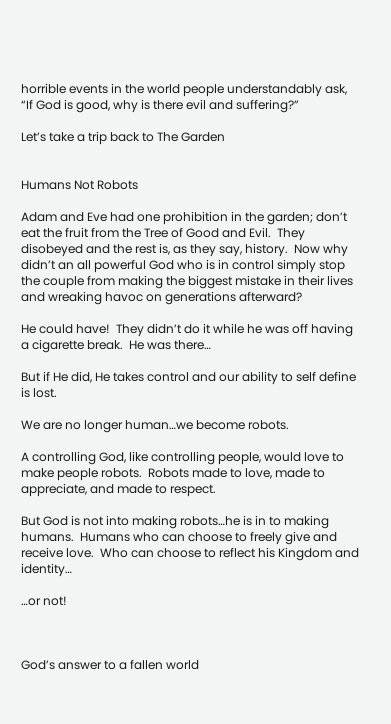horrible events in the world people understandably ask, “If God is good, why is there evil and suffering?”

Let’s take a trip back to The Garden


Humans Not Robots

Adam and Eve had one prohibition in the garden; don’t eat the fruit from the Tree of Good and Evil.  They disobeyed and the rest is, as they say, history.  Now why didn’t an all powerful God who is in control simply stop the couple from making the biggest mistake in their lives and wreaking havoc on generations afterward?

He could have!  They didn’t do it while he was off having a cigarette break.  He was there…

But if He did, He takes control and our ability to self define is lost.

We are no longer human…we become robots.

A controlling God, like controlling people, would love to make people robots.  Robots made to love, made to appreciate, and made to respect.

But God is not into making robots…he is in to making humans.  Humans who can choose to freely give and receive love.  Who can choose to reflect his Kingdom and identity…

…or not!



God’s answer to a fallen world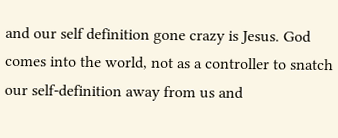and our self definition gone crazy is Jesus. God comes into the world, not as a controller to snatch our self-definition away from us and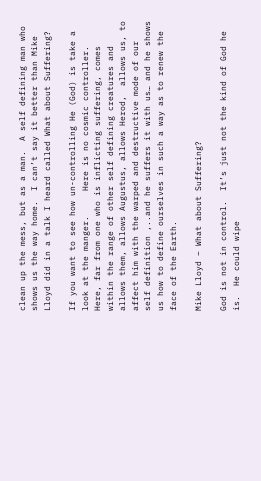clean up the mess, but as a man.  A self defining man who shows us the way home.  I can’t say it better than Mike Lloyd did in a talk I heard called What about Suffering?

If you want to see how un-controlling He (God) is take a look at the manger.     Here is no cosmic controller.  Here, far from one who is inflicting suffering, comes within the range of other self defining creatures and allows them, allows Augustus, allows Herod,  allows us, to affect him with the warped and destructive mode of our self definition ,..and he suffers it with us… and he shows us how to define ourselves in such a way as to renew the face of the Earth.

Mike Lloyd – What about Suffering?

God is not in control.  It’s just not the kind of God he is.  He could wipe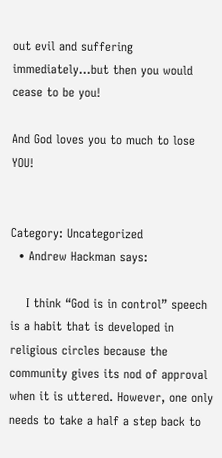out evil and suffering immediately…but then you would cease to be you!

And God loves you to much to lose YOU!


Category: Uncategorized
  • Andrew Hackman says:

    I think “God is in control” speech is a habit that is developed in religious circles because the community gives its nod of approval when it is uttered. However, one only needs to take a half a step back to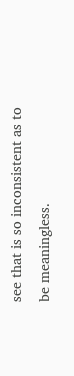see that is so inconsistent as to be meaningless.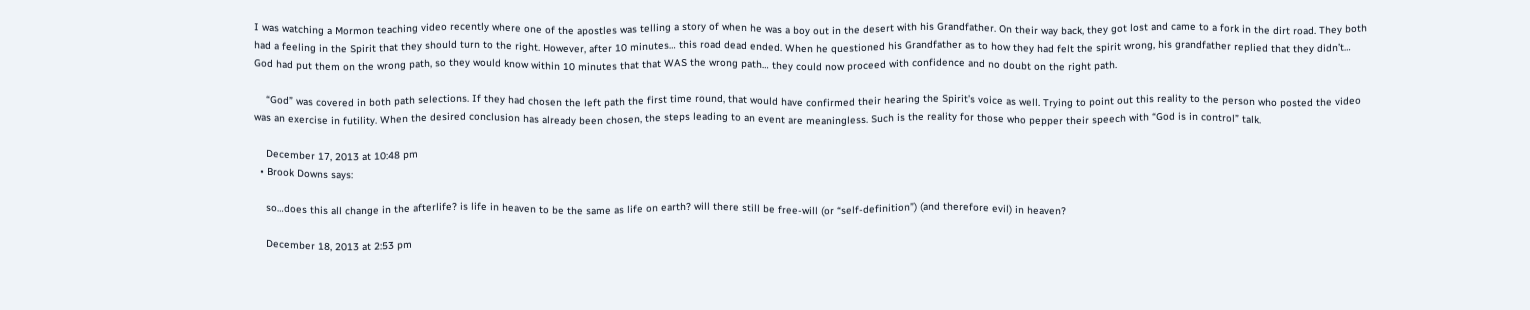I was watching a Mormon teaching video recently where one of the apostles was telling a story of when he was a boy out in the desert with his Grandfather. On their way back, they got lost and came to a fork in the dirt road. They both had a feeling in the Spirit that they should turn to the right. However, after 10 minutes… this road dead ended. When he questioned his Grandfather as to how they had felt the spirit wrong, his grandfather replied that they didn’t… God had put them on the wrong path, so they would know within 10 minutes that that WAS the wrong path… they could now proceed with confidence and no doubt on the right path.

    “God” was covered in both path selections. If they had chosen the left path the first time round, that would have confirmed their hearing the Spirit’s voice as well. Trying to point out this reality to the person who posted the video was an exercise in futility. When the desired conclusion has already been chosen, the steps leading to an event are meaningless. Such is the reality for those who pepper their speech with “God is in control” talk.

    December 17, 2013 at 10:48 pm
  • Brook Downs says:

    so…does this all change in the afterlife? is life in heaven to be the same as life on earth? will there still be free-will (or “self-definition”) (and therefore evil) in heaven?

    December 18, 2013 at 2:53 pm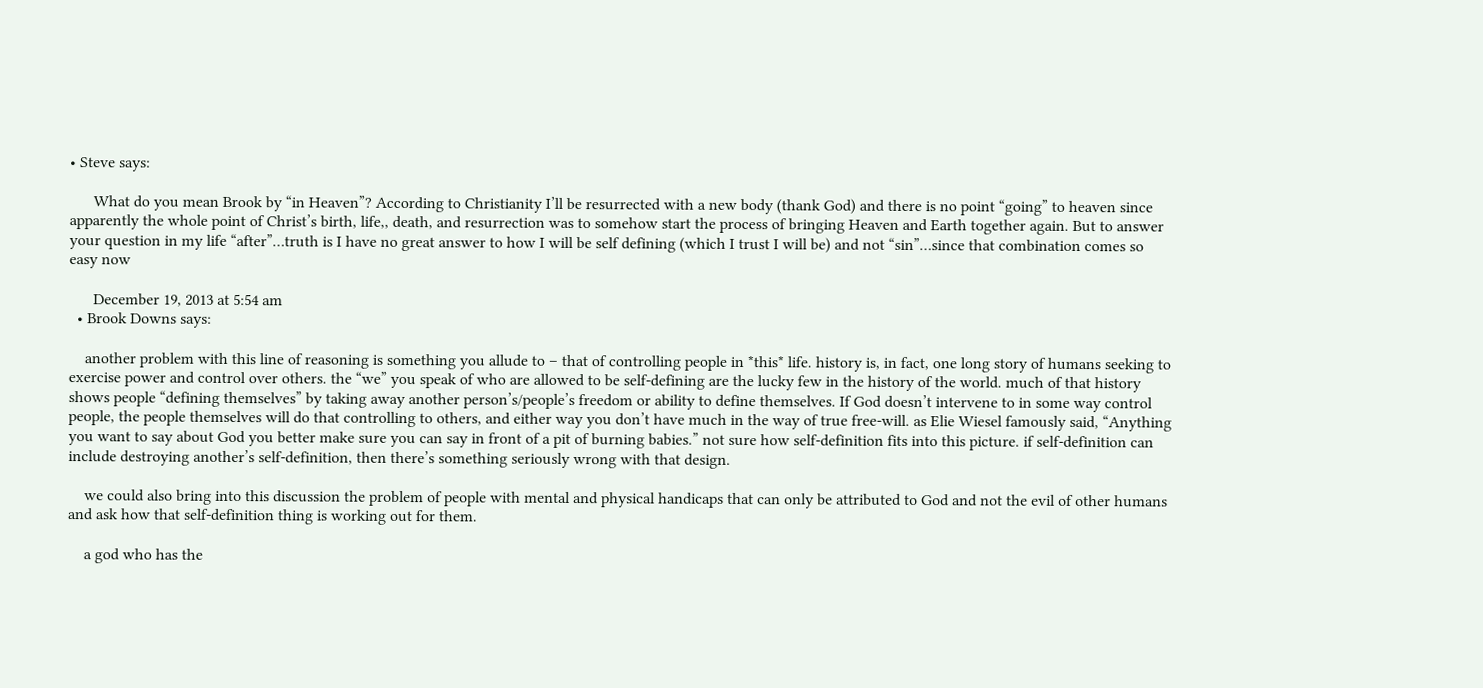• Steve says:

      What do you mean Brook by “in Heaven”? According to Christianity I’ll be resurrected with a new body (thank God) and there is no point “going” to heaven since apparently the whole point of Christ’s birth, life,, death, and resurrection was to somehow start the process of bringing Heaven and Earth together again. But to answer your question in my life “after”…truth is I have no great answer to how I will be self defining (which I trust I will be) and not “sin”…since that combination comes so easy now

      December 19, 2013 at 5:54 am
  • Brook Downs says:

    another problem with this line of reasoning is something you allude to – that of controlling people in *this* life. history is, in fact, one long story of humans seeking to exercise power and control over others. the “we” you speak of who are allowed to be self-defining are the lucky few in the history of the world. much of that history shows people “defining themselves” by taking away another person’s/people’s freedom or ability to define themselves. If God doesn’t intervene to in some way control people, the people themselves will do that controlling to others, and either way you don’t have much in the way of true free-will. as Elie Wiesel famously said, “Anything you want to say about God you better make sure you can say in front of a pit of burning babies.” not sure how self-definition fits into this picture. if self-definition can include destroying another’s self-definition, then there’s something seriously wrong with that design.

    we could also bring into this discussion the problem of people with mental and physical handicaps that can only be attributed to God and not the evil of other humans and ask how that self-definition thing is working out for them.

    a god who has the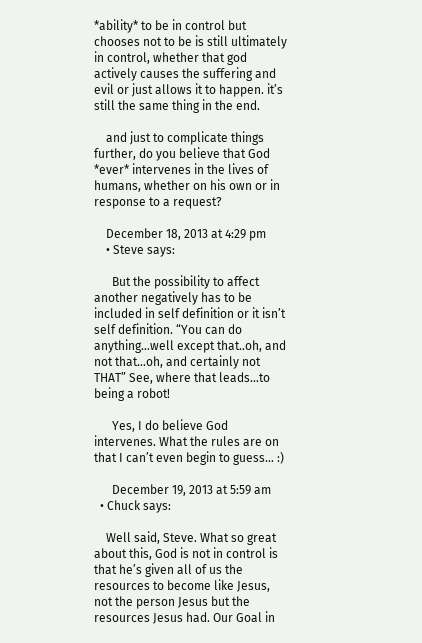*ability* to be in control but chooses not to be is still ultimately in control, whether that god actively causes the suffering and evil or just allows it to happen. it’s still the same thing in the end.

    and just to complicate things further, do you believe that God *ever* intervenes in the lives of humans, whether on his own or in response to a request?

    December 18, 2013 at 4:29 pm
    • Steve says:

      But the possibility to affect another negatively has to be included in self definition or it isn’t self definition. “You can do anything…well except that..oh, and not that…oh, and certainly not THAT” See, where that leads…to being a robot!

      Yes, I do believe God intervenes. What the rules are on that I can’t even begin to guess… :)

      December 19, 2013 at 5:59 am
  • Chuck says:

    Well said, Steve. What so great about this, God is not in control is that he’s given all of us the resources to become like Jesus, not the person Jesus but the resources Jesus had. Our Goal in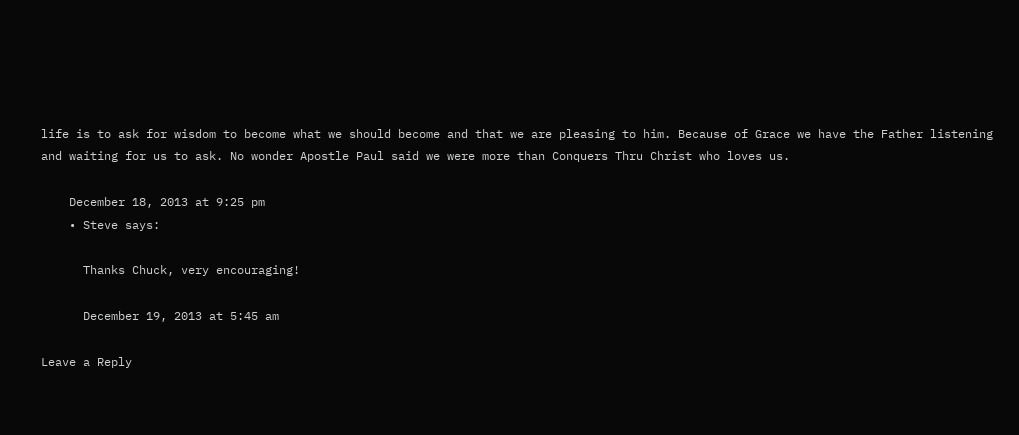life is to ask for wisdom to become what we should become and that we are pleasing to him. Because of Grace we have the Father listening and waiting for us to ask. No wonder Apostle Paul said we were more than Conquers Thru Christ who loves us.

    December 18, 2013 at 9:25 pm
    • Steve says:

      Thanks Chuck, very encouraging!

      December 19, 2013 at 5:45 am

Leave a Reply